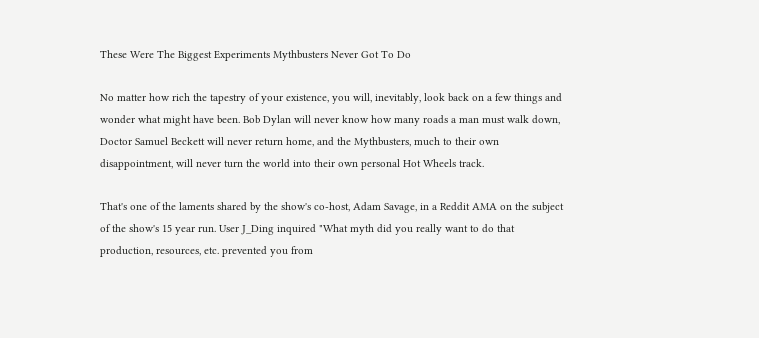These Were The Biggest Experiments Mythbusters Never Got To Do

No matter how rich the tapestry of your existence, you will, inevitably, look back on a few things and wonder what might have been. Bob Dylan will never know how many roads a man must walk down, Doctor Samuel Beckett will never return home, and the Mythbusters, much to their own disappointment, will never turn the world into their own personal Hot Wheels track.

That's one of the laments shared by the show's co-host, Adam Savage, in a Reddit AMA on the subject of the show's 15 year run. User J_Ding inquired "What myth did you really want to do that production, resources, etc. prevented you from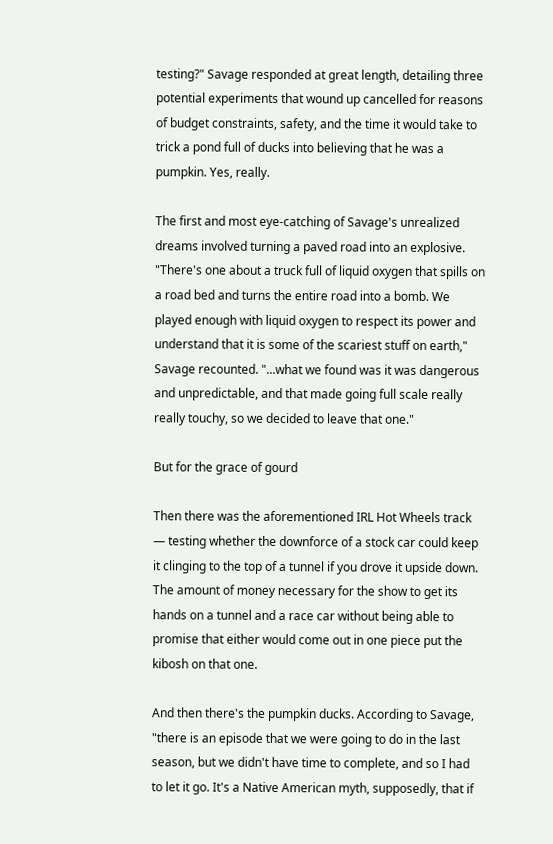testing?" Savage responded at great length, detailing three potential experiments that wound up cancelled for reasons of budget constraints, safety, and the time it would take to trick a pond full of ducks into believing that he was a pumpkin. Yes, really.

The first and most eye-catching of Savage's unrealized dreams involved turning a paved road into an explosive. "There's one about a truck full of liquid oxygen that spills on a road bed and turns the entire road into a bomb. We played enough with liquid oxygen to respect its power and understand that it is some of the scariest stuff on earth," Savage recounted. "...what we found was it was dangerous and unpredictable, and that made going full scale really really touchy, so we decided to leave that one."

But for the grace of gourd

Then there was the aforementioned IRL Hot Wheels track — testing whether the downforce of a stock car could keep it clinging to the top of a tunnel if you drove it upside down. The amount of money necessary for the show to get its hands on a tunnel and a race car without being able to promise that either would come out in one piece put the kibosh on that one.

And then there's the pumpkin ducks. According to Savage, "there is an episode that we were going to do in the last season, but we didn't have time to complete, and so I had to let it go. It's a Native American myth, supposedly, that if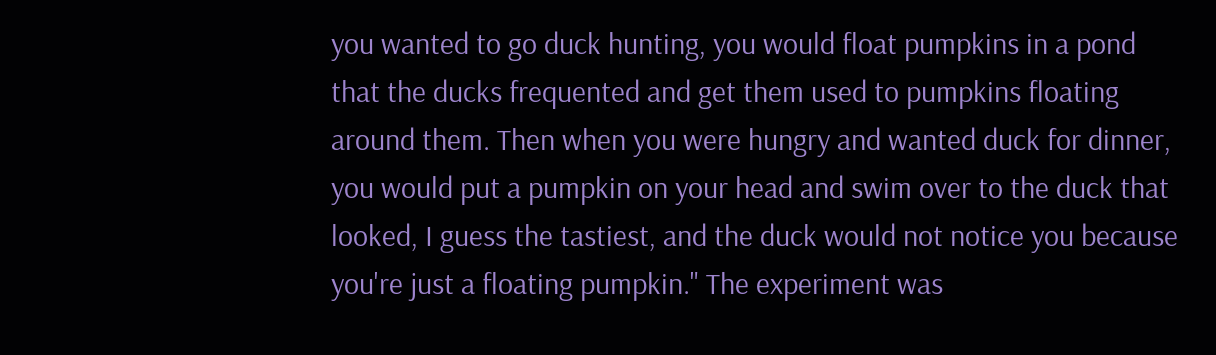you wanted to go duck hunting, you would float pumpkins in a pond that the ducks frequented and get them used to pumpkins floating around them. Then when you were hungry and wanted duck for dinner, you would put a pumpkin on your head and swim over to the duck that looked, I guess the tastiest, and the duck would not notice you because you're just a floating pumpkin." The experiment was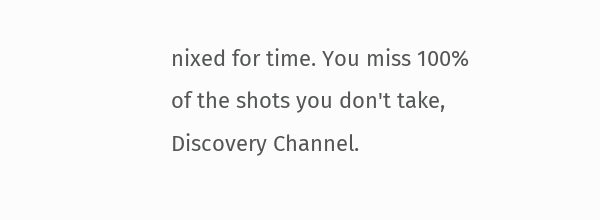nixed for time. You miss 100% of the shots you don't take, Discovery Channel.